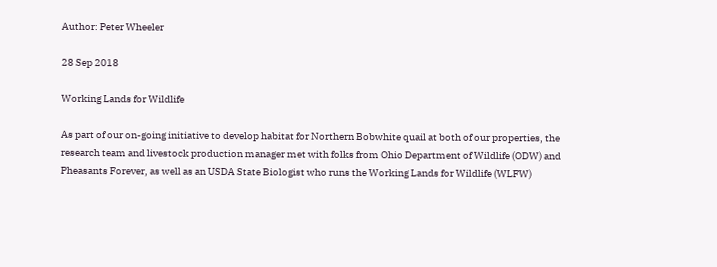Author: Peter Wheeler

28 Sep 2018

Working Lands for Wildlife

As part of our on-going initiative to develop habitat for Northern Bobwhite quail at both of our properties, the research team and livestock production manager met with folks from Ohio Department of Wildlife (ODW) and Pheasants Forever, as well as an USDA State Biologist who runs the Working Lands for Wildlife (WLFW)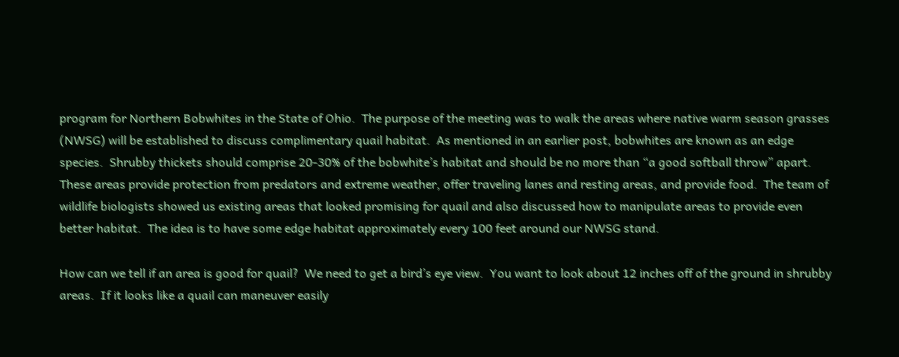program for Northern Bobwhites in the State of Ohio.  The purpose of the meeting was to walk the areas where native warm season grasses (NWSG) will be established to discuss complimentary quail habitat.  As mentioned in an earlier post, bobwhites are known as an edge species.  Shrubby thickets should comprise 20-30% of the bobwhite’s habitat and should be no more than “a good softball throw” apart.  These areas provide protection from predators and extreme weather, offer traveling lanes and resting areas, and provide food.  The team of wildlife biologists showed us existing areas that looked promising for quail and also discussed how to manipulate areas to provide even better habitat.  The idea is to have some edge habitat approximately every 100 feet around our NWSG stand.

How can we tell if an area is good for quail?  We need to get a bird’s eye view.  You want to look about 12 inches off of the ground in shrubby areas.  If it looks like a quail can maneuver easily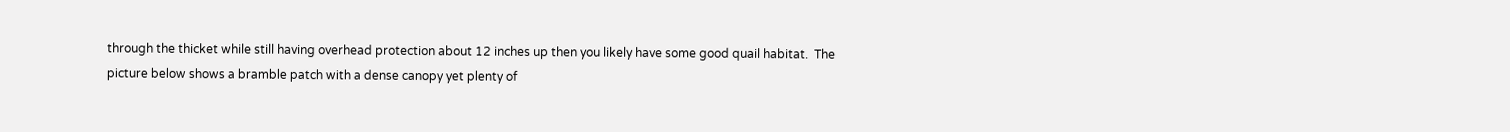through the thicket while still having overhead protection about 12 inches up then you likely have some good quail habitat.  The picture below shows a bramble patch with a dense canopy yet plenty of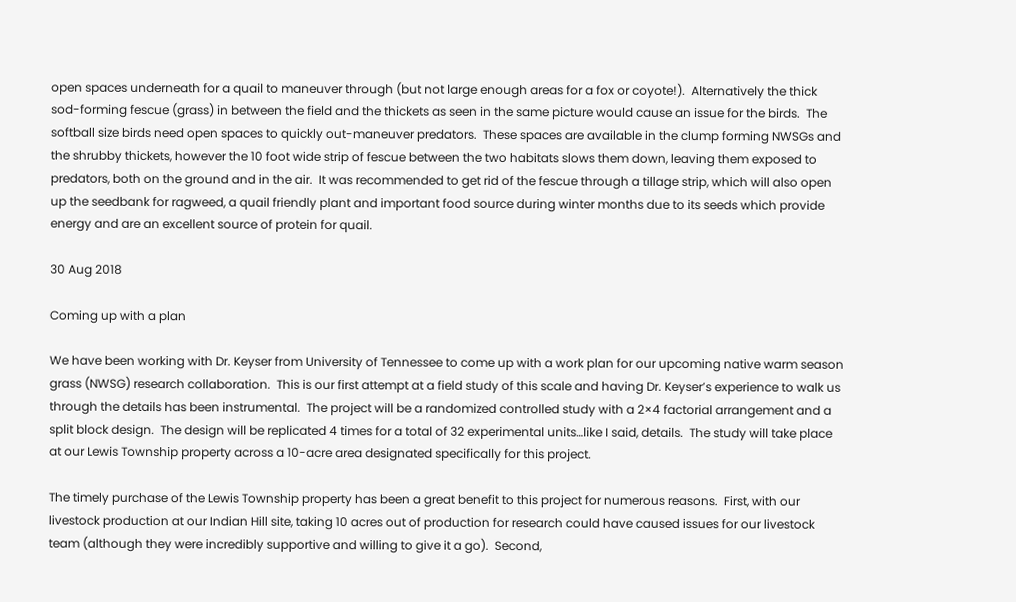open spaces underneath for a quail to maneuver through (but not large enough areas for a fox or coyote!).  Alternatively the thick sod-forming fescue (grass) in between the field and the thickets as seen in the same picture would cause an issue for the birds.  The softball size birds need open spaces to quickly out-maneuver predators.  These spaces are available in the clump forming NWSGs and the shrubby thickets, however the 10 foot wide strip of fescue between the two habitats slows them down, leaving them exposed to predators, both on the ground and in the air.  It was recommended to get rid of the fescue through a tillage strip, which will also open up the seedbank for ragweed, a quail friendly plant and important food source during winter months due to its seeds which provide energy and are an excellent source of protein for quail.

30 Aug 2018

Coming up with a plan

We have been working with Dr. Keyser from University of Tennessee to come up with a work plan for our upcoming native warm season grass (NWSG) research collaboration.  This is our first attempt at a field study of this scale and having Dr. Keyser’s experience to walk us through the details has been instrumental.  The project will be a randomized controlled study with a 2×4 factorial arrangement and a split block design.  The design will be replicated 4 times for a total of 32 experimental units…like I said, details.  The study will take place at our Lewis Township property across a 10-acre area designated specifically for this project.

The timely purchase of the Lewis Township property has been a great benefit to this project for numerous reasons.  First, with our livestock production at our Indian Hill site, taking 10 acres out of production for research could have caused issues for our livestock team (although they were incredibly supportive and willing to give it a go).  Second,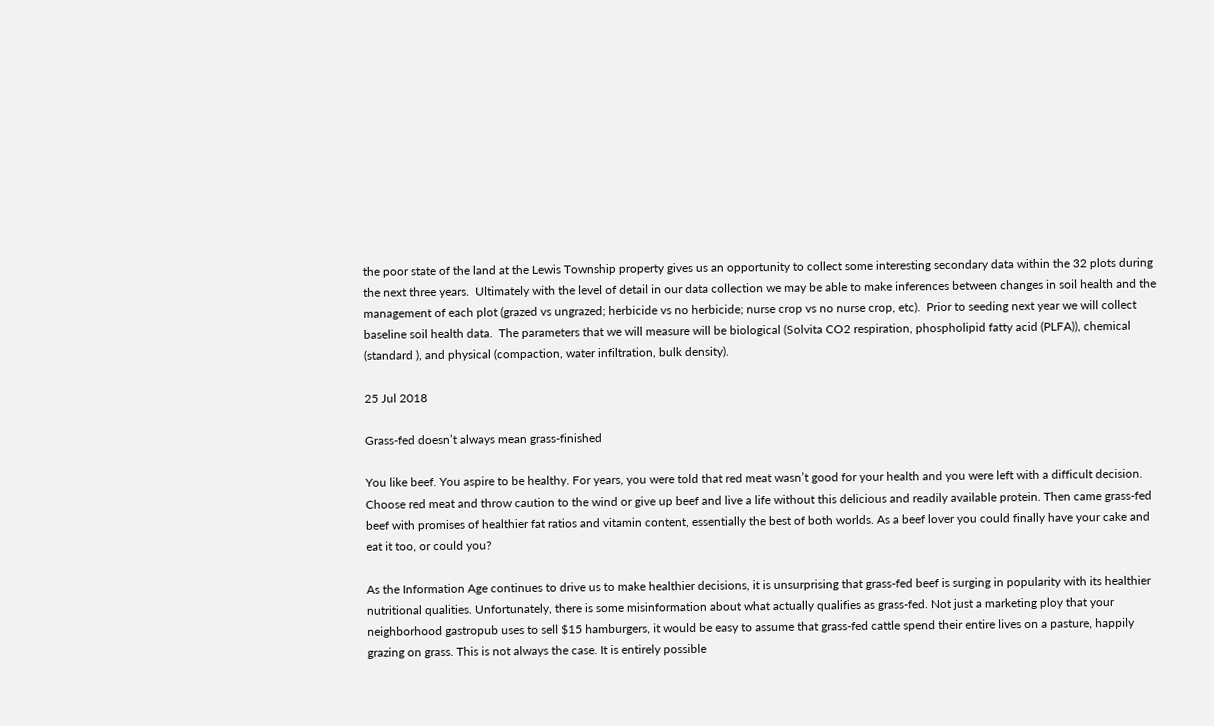the poor state of the land at the Lewis Township property gives us an opportunity to collect some interesting secondary data within the 32 plots during the next three years.  Ultimately with the level of detail in our data collection we may be able to make inferences between changes in soil health and the management of each plot (grazed vs ungrazed; herbicide vs no herbicide; nurse crop vs no nurse crop, etc).  Prior to seeding next year we will collect baseline soil health data.  The parameters that we will measure will be biological (Solvita CO2 respiration, phospholipid fatty acid (PLFA)), chemical (standard ), and physical (compaction, water infiltration, bulk density).

25 Jul 2018

Grass-fed doesn’t always mean grass-finished

You like beef. You aspire to be healthy. For years, you were told that red meat wasn’t good for your health and you were left with a difficult decision. Choose red meat and throw caution to the wind or give up beef and live a life without this delicious and readily available protein. Then came grass-fed beef with promises of healthier fat ratios and vitamin content, essentially the best of both worlds. As a beef lover you could finally have your cake and eat it too, or could you?

As the Information Age continues to drive us to make healthier decisions, it is unsurprising that grass-fed beef is surging in popularity with its healthier nutritional qualities. Unfortunately, there is some misinformation about what actually qualifies as grass-fed. Not just a marketing ploy that your neighborhood gastropub uses to sell $15 hamburgers, it would be easy to assume that grass-fed cattle spend their entire lives on a pasture, happily grazing on grass. This is not always the case. It is entirely possible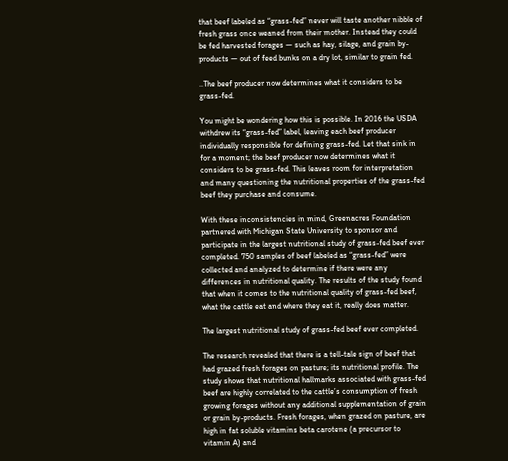that beef labeled as “grass-fed” never will taste another nibble of fresh grass once weaned from their mother. Instead they could be fed harvested forages — such as hay, silage, and grain by-products — out of feed bunks on a dry lot, similar to grain fed.

..The beef producer now determines what it considers to be grass-fed.

You might be wondering how this is possible. In 2016 the USDA withdrew its “grass-fed” label, leaving each beef producer individually responsible for defining grass-fed. Let that sink in for a moment; the beef producer now determines what it considers to be grass-fed. This leaves room for interpretation and many questioning the nutritional properties of the grass-fed beef they purchase and consume.

With these inconsistencies in mind, Greenacres Foundation partnered with Michigan State University to sponsor and participate in the largest nutritional study of grass-fed beef ever completed. 750 samples of beef labeled as “grass-fed” were collected and analyzed to determine if there were any differences in nutritional quality. The results of the study found that when it comes to the nutritional quality of grass-fed beef, what the cattle eat and where they eat it, really does matter.

The largest nutritional study of grass-fed beef ever completed.

The research revealed that there is a tell-tale sign of beef that had grazed fresh forages on pasture; its nutritional profile. The study shows that nutritional hallmarks associated with grass-fed beef are highly correlated to the cattle’s consumption of fresh growing forages without any additional supplementation of grain or grain by-products. Fresh forages, when grazed on pasture, are high in fat soluble vitamins beta carotene (a precursor to vitamin A) and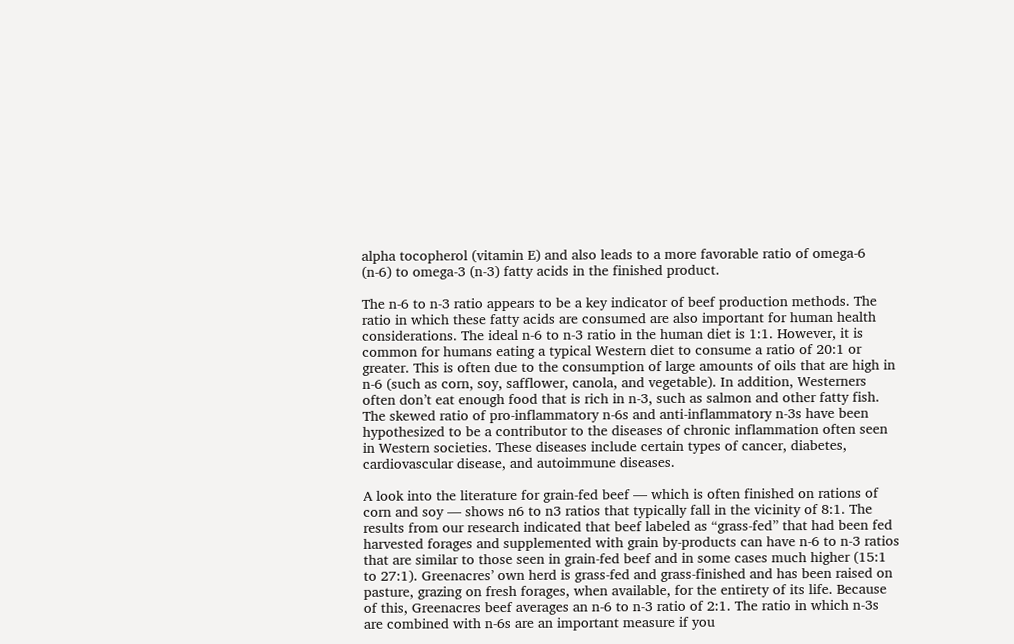alpha tocopherol (vitamin E) and also leads to a more favorable ratio of omega-6 (n-6) to omega-3 (n-3) fatty acids in the finished product.

The n-6 to n-3 ratio appears to be a key indicator of beef production methods. The ratio in which these fatty acids are consumed are also important for human health considerations. The ideal n-6 to n-3 ratio in the human diet is 1:1. However, it is common for humans eating a typical Western diet to consume a ratio of 20:1 or greater. This is often due to the consumption of large amounts of oils that are high in n-6 (such as corn, soy, safflower, canola, and vegetable). In addition, Westerners often don’t eat enough food that is rich in n-3, such as salmon and other fatty fish. The skewed ratio of pro-inflammatory n-6s and anti-inflammatory n-3s have been hypothesized to be a contributor to the diseases of chronic inflammation often seen in Western societies. These diseases include certain types of cancer, diabetes, cardiovascular disease, and autoimmune diseases.

A look into the literature for grain-fed beef — which is often finished on rations of corn and soy — shows n6 to n3 ratios that typically fall in the vicinity of 8:1. The results from our research indicated that beef labeled as “grass-fed” that had been fed harvested forages and supplemented with grain by-products can have n-6 to n-3 ratios that are similar to those seen in grain-fed beef and in some cases much higher (15:1 to 27:1). Greenacres’ own herd is grass-fed and grass-finished and has been raised on pasture, grazing on fresh forages, when available, for the entirety of its life. Because of this, Greenacres beef averages an n-6 to n-3 ratio of 2:1. The ratio in which n-3s are combined with n-6s are an important measure if you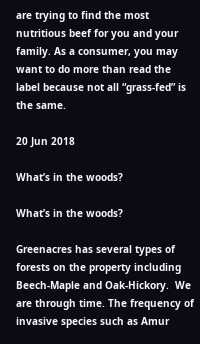are trying to find the most nutritious beef for you and your family. As a consumer, you may want to do more than read the label because not all “grass-fed” is the same.

20 Jun 2018

What’s in the woods?

What’s in the woods?

Greenacres has several types of forests on the property including Beech-Maple and Oak-Hickory.  We are through time. The frequency of invasive species such as Amur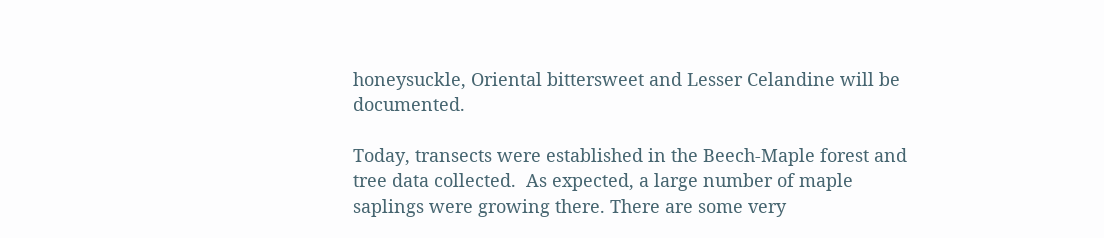honeysuckle, Oriental bittersweet and Lesser Celandine will be documented.

Today, transects were established in the Beech-Maple forest and tree data collected.  As expected, a large number of maple saplings were growing there. There are some very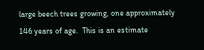large beech trees growing, one approximately 146 years of age.  This is an estimate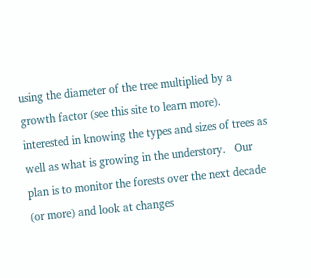using the diameter of the tree multiplied by a growth factor (see this site to learn more). interested in knowing the types and sizes of trees as well as what is growing in the understory.   Our plan is to monitor the forests over the next decade (or more) and look at changes